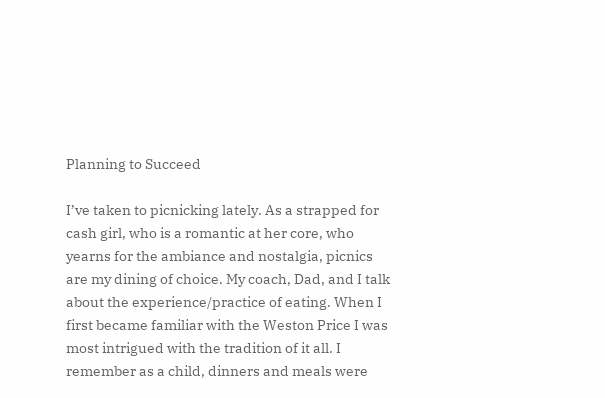Planning to Succeed

I’ve taken to picnicking lately. As a strapped for cash girl, who is a romantic at her core, who yearns for the ambiance and nostalgia, picnics are my dining of choice. My coach, Dad, and I talk about the experience/practice of eating. When I first became familiar with the Weston Price I was most intrigued with the tradition of it all. I remember as a child, dinners and meals were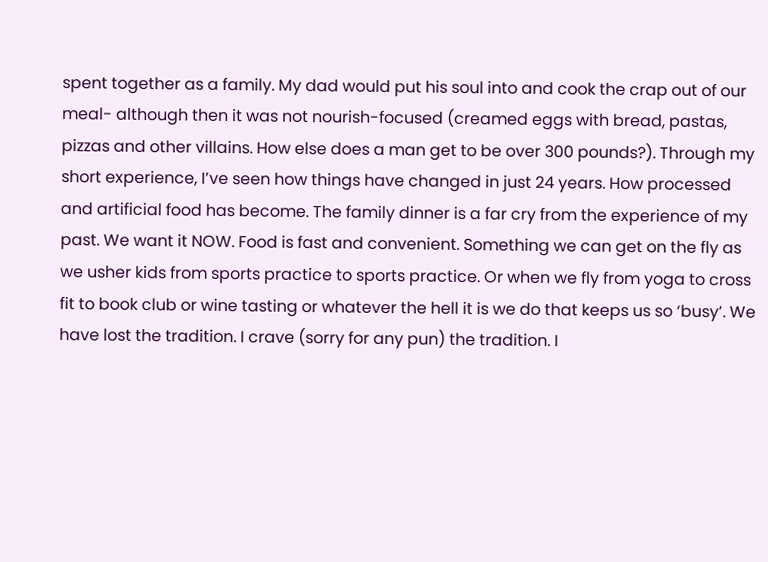spent together as a family. My dad would put his soul into and cook the crap out of our meal- although then it was not nourish-focused (creamed eggs with bread, pastas, pizzas and other villains. How else does a man get to be over 300 pounds?). Through my short experience, I’ve seen how things have changed in just 24 years. How processed and artificial food has become. The family dinner is a far cry from the experience of my past. We want it NOW. Food is fast and convenient. Something we can get on the fly as we usher kids from sports practice to sports practice. Or when we fly from yoga to cross fit to book club or wine tasting or whatever the hell it is we do that keeps us so ‘busy’. We have lost the tradition. I crave (sorry for any pun) the tradition. I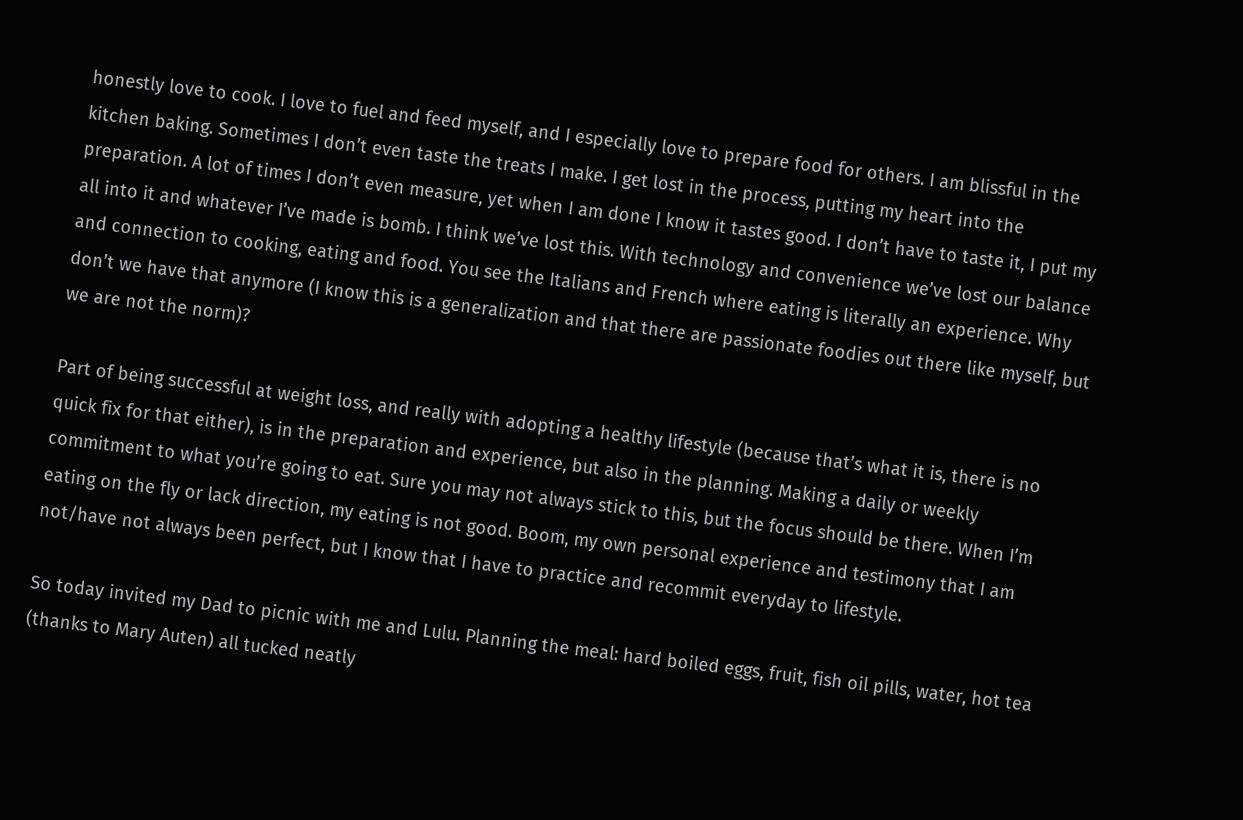honestly love to cook. I love to fuel and feed myself, and I especially love to prepare food for others. I am blissful in the kitchen baking. Sometimes I don’t even taste the treats I make. I get lost in the process, putting my heart into the preparation. A lot of times I don’t even measure, yet when I am done I know it tastes good. I don’t have to taste it, I put my all into it and whatever I’ve made is bomb. I think we’ve lost this. With technology and convenience we’ve lost our balance and connection to cooking, eating and food. You see the Italians and French where eating is literally an experience. Why don’t we have that anymore (I know this is a generalization and that there are passionate foodies out there like myself, but we are not the norm)?

Part of being successful at weight loss, and really with adopting a healthy lifestyle (because that’s what it is, there is no quick fix for that either), is in the preparation and experience, but also in the planning. Making a daily or weekly commitment to what you’re going to eat. Sure you may not always stick to this, but the focus should be there. When I’m eating on the fly or lack direction, my eating is not good. Boom, my own personal experience and testimony that I am not/have not always been perfect, but I know that I have to practice and recommit everyday to lifestyle.

So today invited my Dad to picnic with me and Lulu. Planning the meal: hard boiled eggs, fruit, fish oil pills, water, hot tea (thanks to Mary Auten) all tucked neatly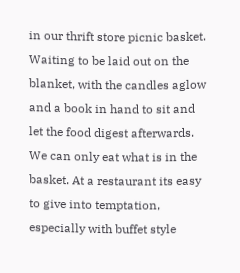in our thrift store picnic basket. Waiting to be laid out on the blanket, with the candles aglow and a book in hand to sit and let the food digest afterwards. We can only eat what is in the basket. At a restaurant its easy to give into temptation, especially with buffet style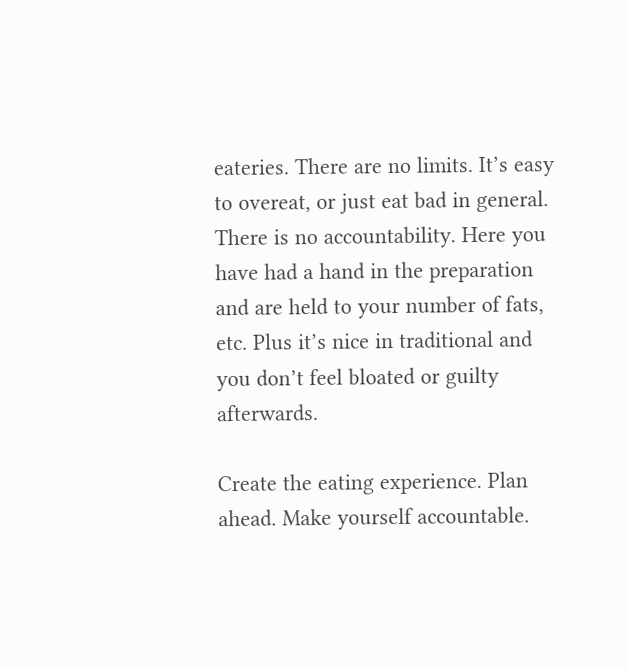eateries. There are no limits. It’s easy to overeat, or just eat bad in general. There is no accountability. Here you have had a hand in the preparation and are held to your number of fats, etc. Plus it’s nice in traditional and you don’t feel bloated or guilty afterwards.

Create the eating experience. Plan ahead. Make yourself accountable.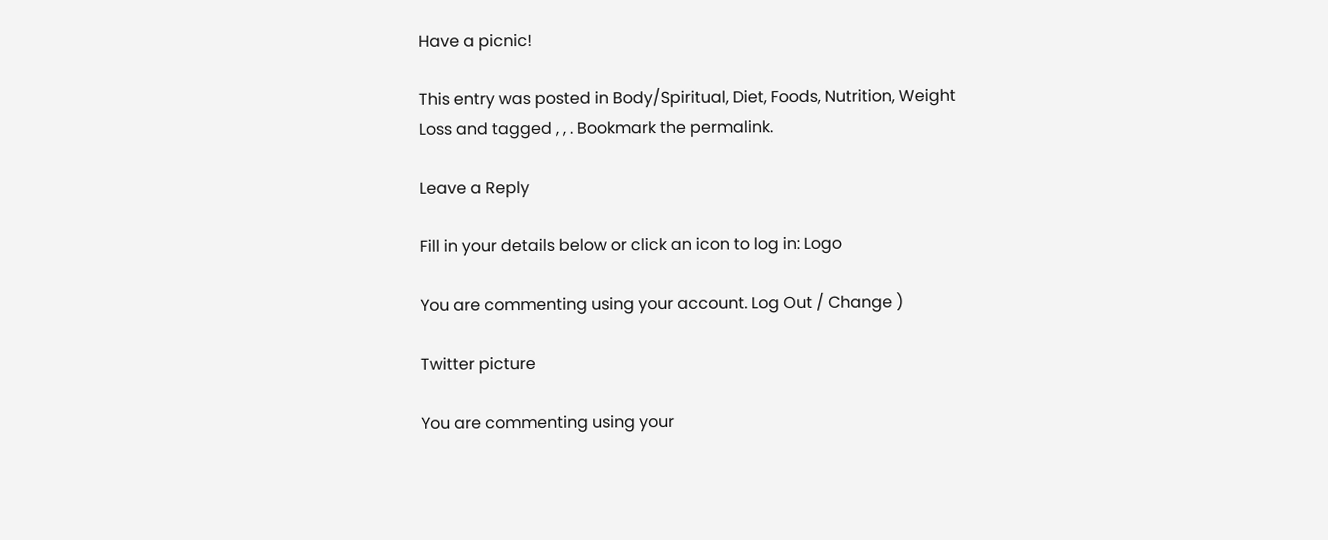Have a picnic!

This entry was posted in Body/Spiritual, Diet, Foods, Nutrition, Weight Loss and tagged , , . Bookmark the permalink.

Leave a Reply

Fill in your details below or click an icon to log in: Logo

You are commenting using your account. Log Out / Change )

Twitter picture

You are commenting using your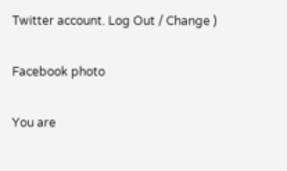Twitter account. Log Out / Change )

Facebook photo

You are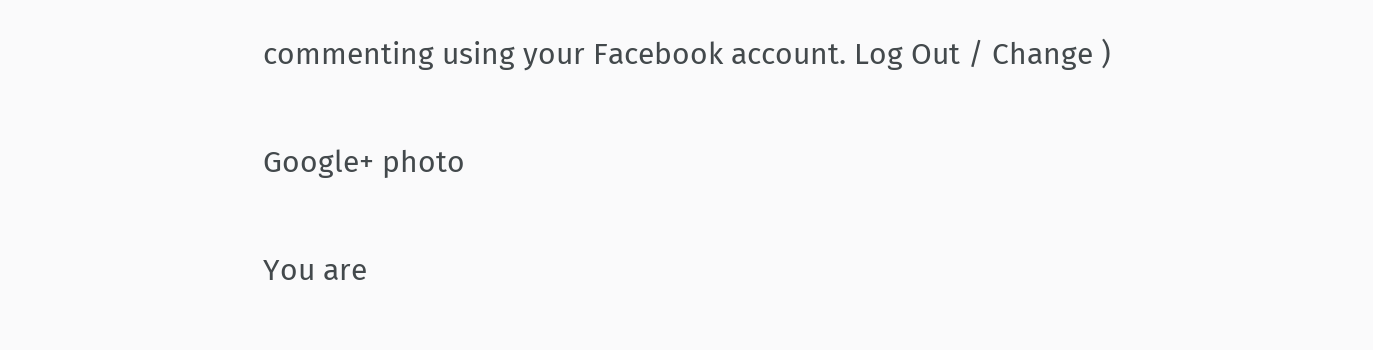commenting using your Facebook account. Log Out / Change )

Google+ photo

You are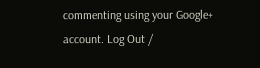commenting using your Google+ account. Log Out /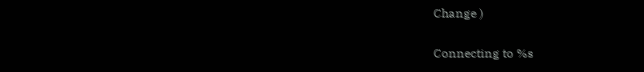Change )

Connecting to %s